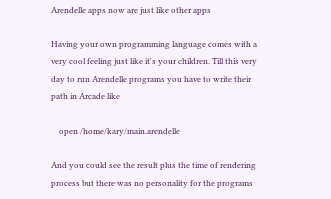Arendelle apps now are just like other apps

Having your own programming language comes with a very cool feeling just like it's your children. Till this very day to run Arendelle programs you have to write their path in Arcade like

    open /home/kary/main.arendelle

And you could see the result plus the time of rendering process but there was no personality for the programs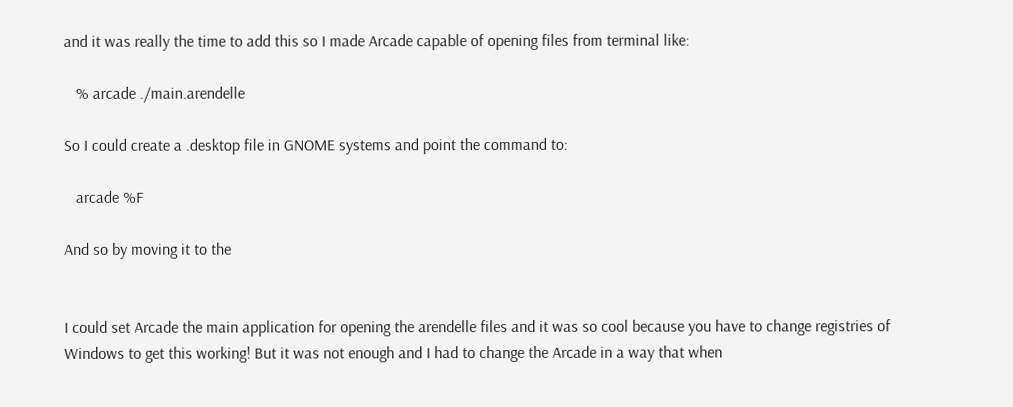and it was really the time to add this so I made Arcade capable of opening files from terminal like:

   % arcade ./main.arendelle

So I could create a .desktop file in GNOME systems and point the command to:

   arcade %F

And so by moving it to the


I could set Arcade the main application for opening the arendelle files and it was so cool because you have to change registries of Windows to get this working! But it was not enough and I had to change the Arcade in a way that when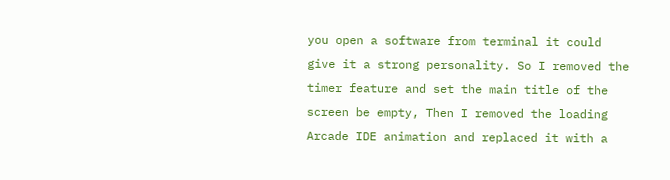you open a software from terminal it could give it a strong personality. So I removed the timer feature and set the main title of the screen be empty, Then I removed the loading Arcade IDE animation and replaced it with a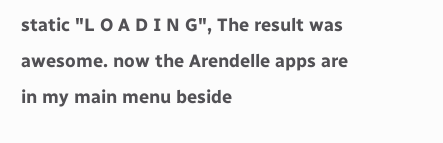static "L O A D I N G", The result was awesome. now the Arendelle apps are in my main menu beside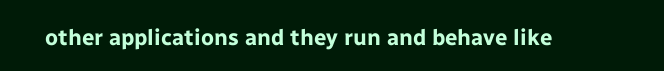other applications and they run and behave like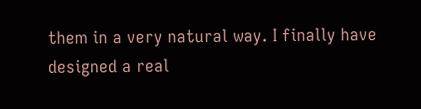them in a very natural way. I finally have designed a real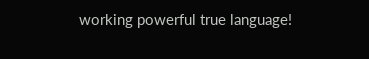working powerful true language!